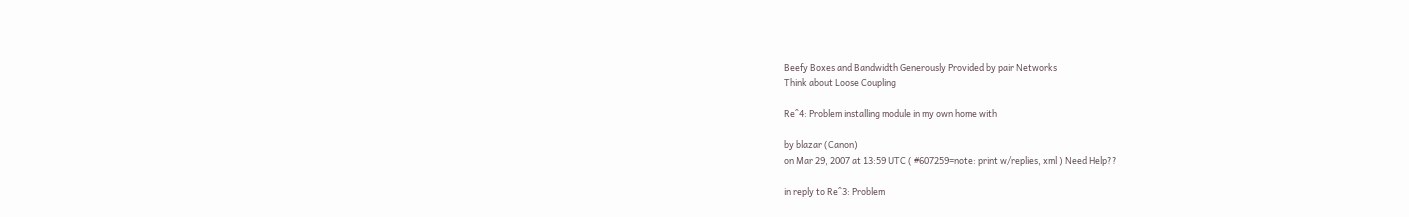Beefy Boxes and Bandwidth Generously Provided by pair Networks
Think about Loose Coupling

Re^4: Problem installing module in my own home with

by blazar (Canon)
on Mar 29, 2007 at 13:59 UTC ( #607259=note: print w/replies, xml ) Need Help??

in reply to Re^3: Problem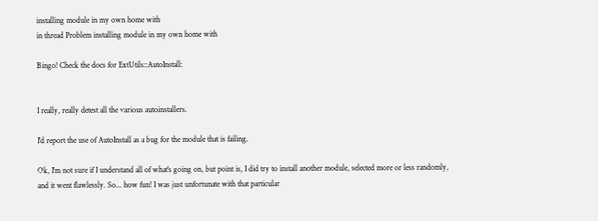installing module in my own home with
in thread Problem installing module in my own home with

Bingo! Check the docs for ExtUtils::AutoInstall:


I really, really detest all the various autoinstallers.

I'd report the use of AutoInstall as a bug for the module that is failing.

Ok, I'm not sure if I understand all of what's going on, but point is, I did try to install another module, selected more or less randomly, and it went flawlessly. So... how fun! I was just unfortunate with that particular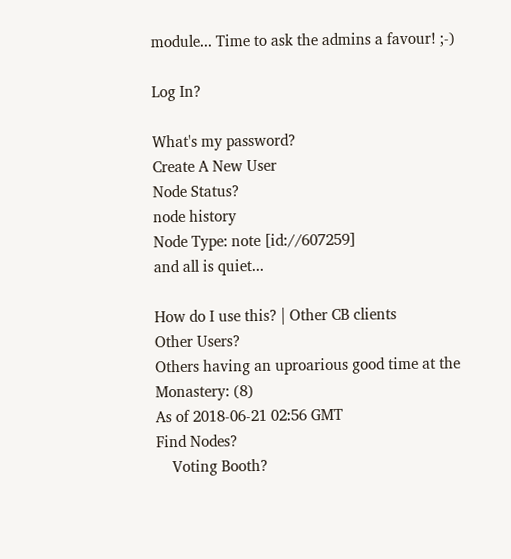module... Time to ask the admins a favour! ;-)

Log In?

What's my password?
Create A New User
Node Status?
node history
Node Type: note [id://607259]
and all is quiet...

How do I use this? | Other CB clients
Other Users?
Others having an uproarious good time at the Monastery: (8)
As of 2018-06-21 02:56 GMT
Find Nodes?
    Voting Booth?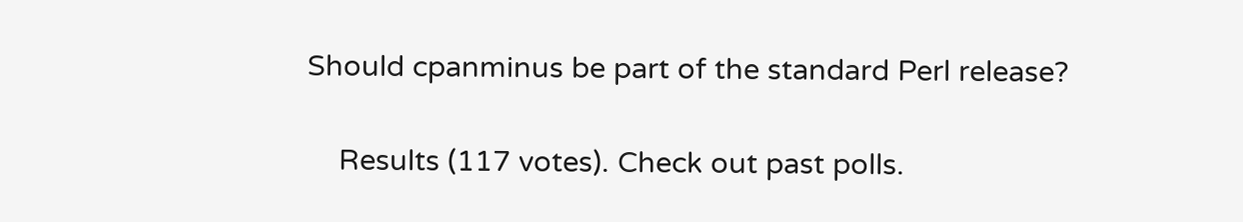Should cpanminus be part of the standard Perl release?

    Results (117 votes). Check out past polls.